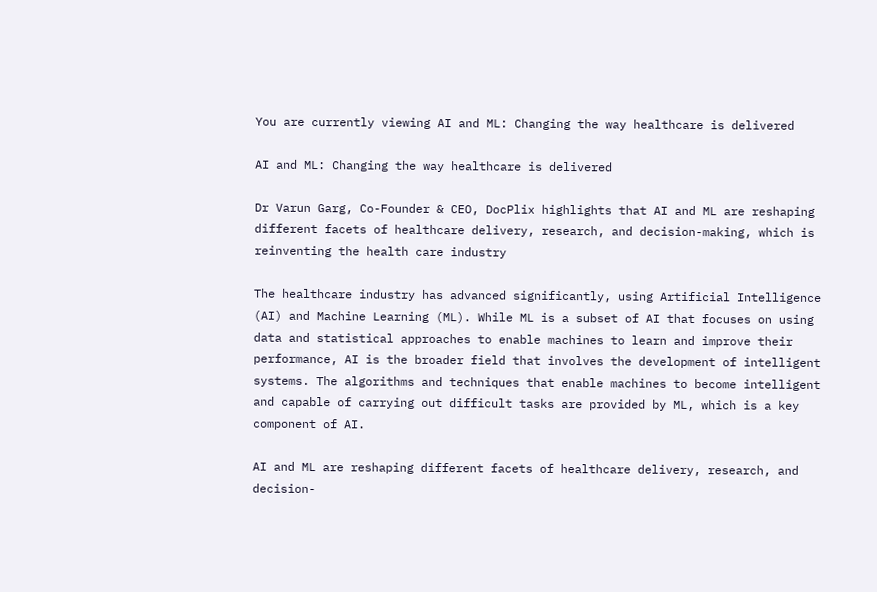You are currently viewing AI and ML: Changing the way healthcare is delivered

AI and ML: Changing the way healthcare is delivered

Dr Varun Garg, Co-Founder & CEO, DocPlix highlights that AI and ML are reshaping different facets of healthcare delivery, research, and decision-making, which is reinventing the health care industry

The healthcare industry has advanced significantly, using Artificial Intelligence (AI) and Machine Learning (ML). While ML is a subset of AI that focuses on using data and statistical approaches to enable machines to learn and improve their performance, AI is the broader field that involves the development of intelligent systems. The algorithms and techniques that enable machines to become intelligent and capable of carrying out difficult tasks are provided by ML, which is a key component of AI.

AI and ML are reshaping different facets of healthcare delivery, research, and decision-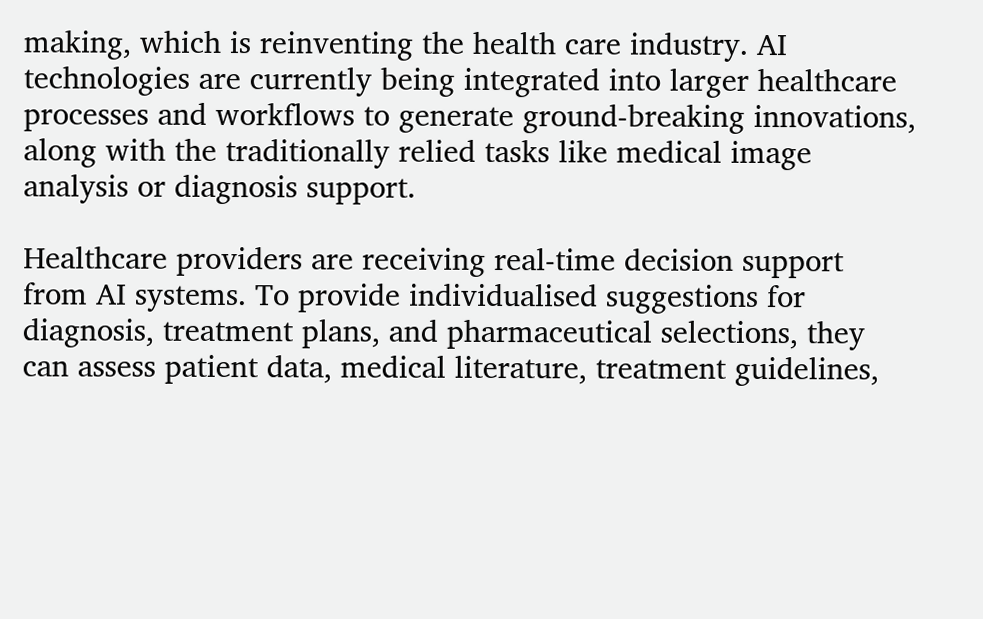making, which is reinventing the health care industry. AI technologies are currently being integrated into larger healthcare processes and workflows to generate ground-breaking innovations, along with the traditionally relied tasks like medical image analysis or diagnosis support.

Healthcare providers are receiving real-time decision support from AI systems. To provide individualised suggestions for diagnosis, treatment plans, and pharmaceutical selections, they can assess patient data, medical literature, treatment guidelines,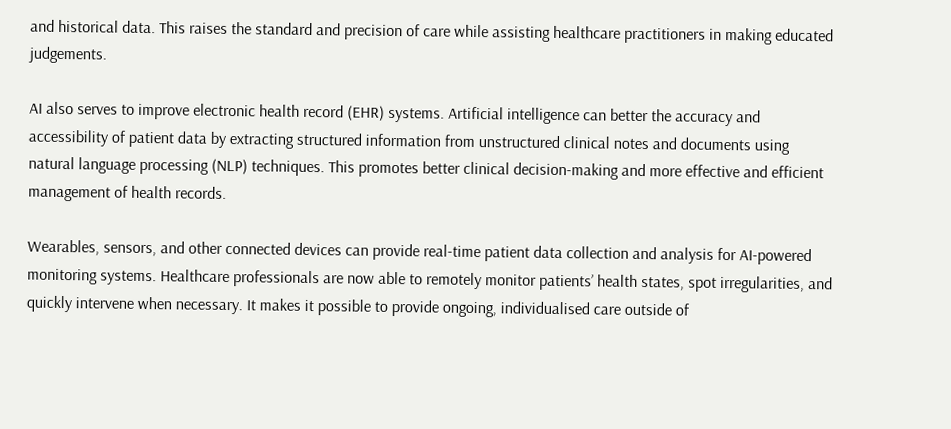and historical data. This raises the standard and precision of care while assisting healthcare practitioners in making educated judgements.

AI also serves to improve electronic health record (EHR) systems. Artificial intelligence can better the accuracy and accessibility of patient data by extracting structured information from unstructured clinical notes and documents using natural language processing (NLP) techniques. This promotes better clinical decision-making and more effective and efficient management of health records.

Wearables, sensors, and other connected devices can provide real-time patient data collection and analysis for AI-powered monitoring systems. Healthcare professionals are now able to remotely monitor patients’ health states, spot irregularities, and quickly intervene when necessary. It makes it possible to provide ongoing, individualised care outside of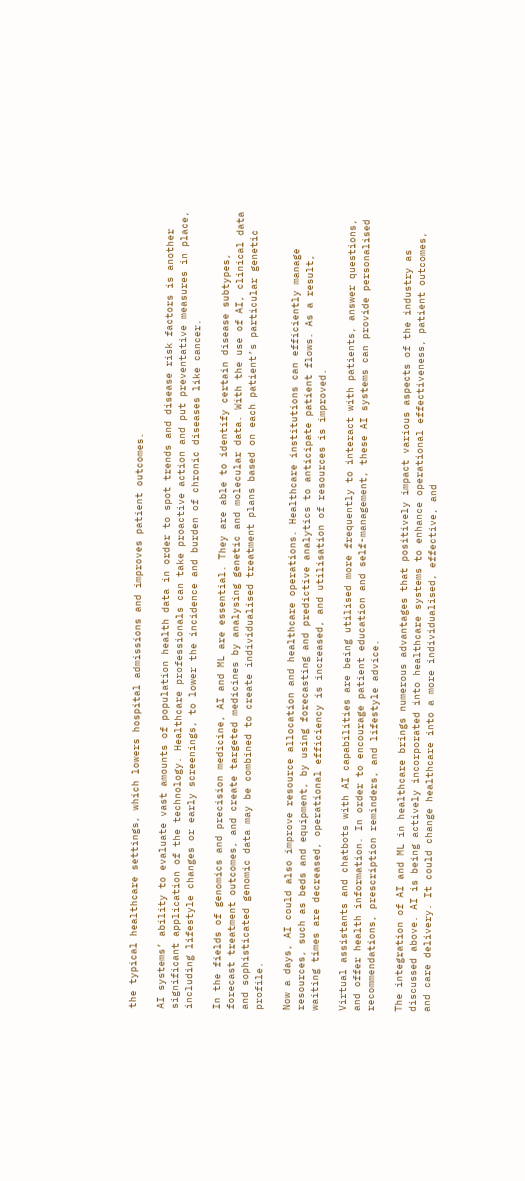the typical healthcare settings, which lowers hospital admissions and improves patient outcomes.

AI systems’ ability to evaluate vast amounts of population health data in order to spot trends and disease risk factors is another significant application of the technology. Healthcare professionals can take proactive action and put preventative measures in place, including lifestyle changes or early screenings, to lower the incidence and burden of chronic diseases like cancer.

In the fields of genomics and precision medicine, AI and ML are essential. They are able to identify certain disease subtypes, forecast treatment outcomes, and create targeted medicines by analysing genetic and molecular data. With the use of AI, clinical data and sophisticated genomic data may be combined to create individualised treatment plans based on each patient’s particular genetic profile.

Now a days, AI could also improve resource allocation and healthcare operations. Healthcare institutions can efficiently manage resources, such as beds and equipment, by using forecasting and predictive analytics to anticipate patient flows. As a result, waiting times are decreased, operational efficiency is increased, and utilisation of resources is improved.

Virtual assistants and chatbots with AI capabilities are being utilised more frequently to interact with patients, answer questions, and offer health information. In order to encourage patient education and self-management, these AI systems can provide personalised recommendations, prescription reminders, and lifestyle advice.

The integration of AI and ML in healthcare brings numerous advantages that positively impact various aspects of the industry as discussed above. AI is being actively incorporated into healthcare systems to enhance operational effectiveness, patient outcomes, and care delivery. It could change healthcare into a more individualised, effective, and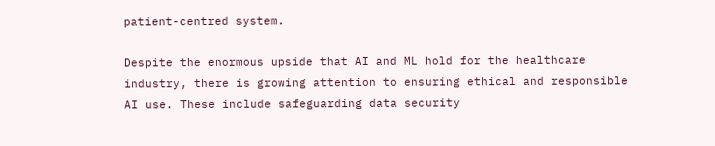patient-centred system.

Despite the enormous upside that AI and ML hold for the healthcare industry, there is growing attention to ensuring ethical and responsible AI use. These include safeguarding data security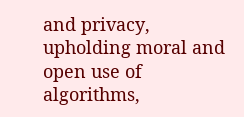and privacy, upholding moral and open use of algorithms,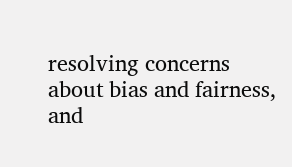resolving concerns about bias and fairness, and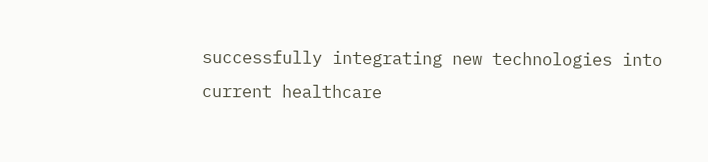successfully integrating new technologies into current healthcare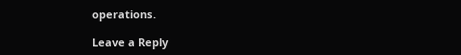operations.

Leave a Reply